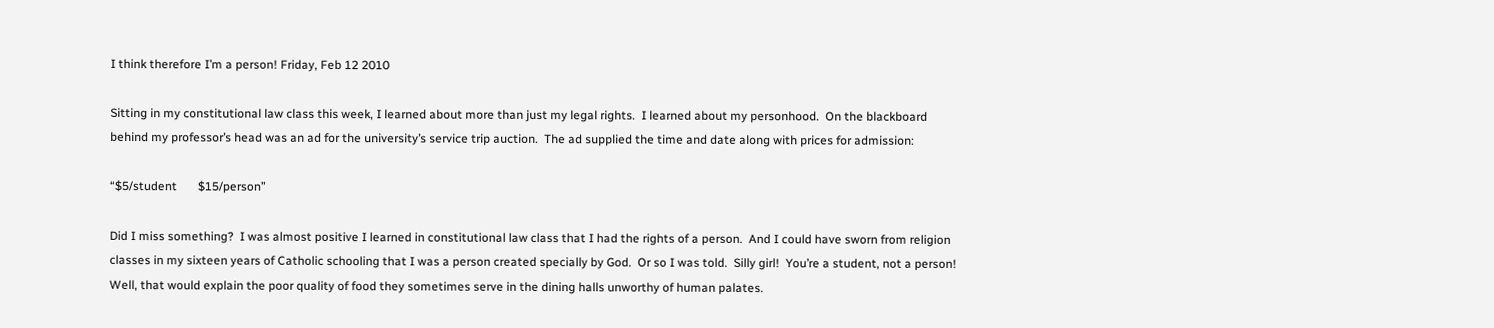I think therefore I’m a person! Friday, Feb 12 2010

Sitting in my constitutional law class this week, I learned about more than just my legal rights.  I learned about my personhood.  On the blackboard behind my professor’s head was an ad for the university’s service trip auction.  The ad supplied the time and date along with prices for admission:

“$5/student       $15/person”

Did I miss something?  I was almost positive I learned in constitutional law class that I had the rights of a person.  And I could have sworn from religion classes in my sixteen years of Catholic schooling that I was a person created specially by God.  Or so I was told.  Silly girl!  You’re a student, not a person!  Well, that would explain the poor quality of food they sometimes serve in the dining halls unworthy of human palates.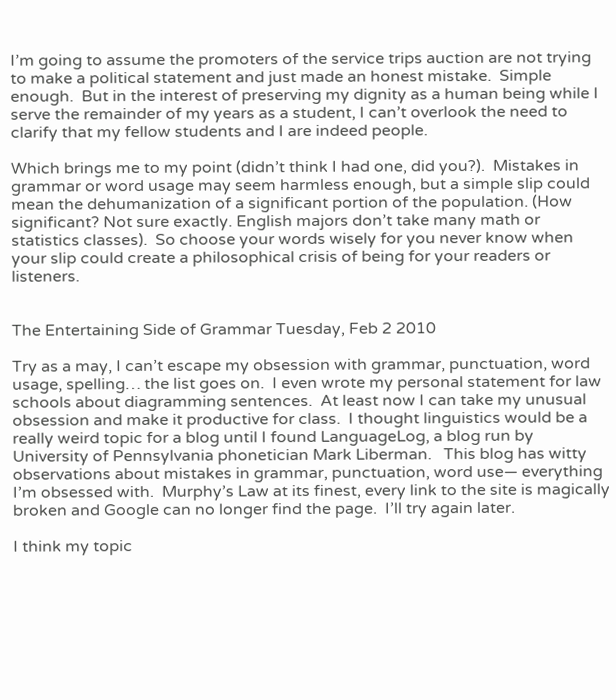I’m going to assume the promoters of the service trips auction are not trying to make a political statement and just made an honest mistake.  Simple enough.  But in the interest of preserving my dignity as a human being while I serve the remainder of my years as a student, I can’t overlook the need to clarify that my fellow students and I are indeed people.

Which brings me to my point (didn’t think I had one, did you?).  Mistakes in grammar or word usage may seem harmless enough, but a simple slip could mean the dehumanization of a significant portion of the population. (How significant? Not sure exactly. English majors don’t take many math or statistics classes).  So choose your words wisely for you never know when your slip could create a philosophical crisis of being for your readers or listeners.


The Entertaining Side of Grammar Tuesday, Feb 2 2010

Try as a may, I can’t escape my obsession with grammar, punctuation, word usage, spelling… the list goes on.  I even wrote my personal statement for law schools about diagramming sentences.  At least now I can take my unusual obsession and make it productive for class.  I thought linguistics would be a really weird topic for a blog until I found LanguageLog, a blog run by University of Pennsylvania phonetician Mark Liberman.   This blog has witty observations about mistakes in grammar, punctuation, word use— everything I’m obsessed with.  Murphy’s Law at its finest, every link to the site is magically broken and Google can no longer find the page.  I’ll try again later.

I think my topic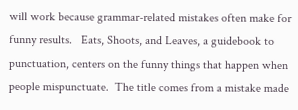will work because grammar-related mistakes often make for funny results.   Eats, Shoots, and Leaves, a guidebook to punctuation, centers on the funny things that happen when people mispunctuate.  The title comes from a mistake made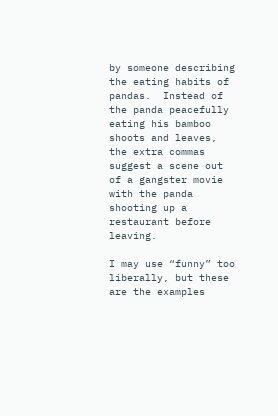by someone describing the eating habits of pandas.  Instead of the panda peacefully eating his bamboo shoots and leaves, the extra commas suggest a scene out of a gangster movie with the panda shooting up a restaurant before leaving.

I may use “funny” too liberally, but these are the examples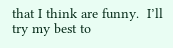that I think are funny.  I’ll try my best to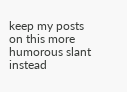keep my posts on this more humorous slant instead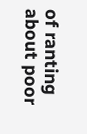of ranting about poor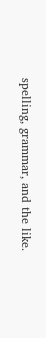spelling, grammar, and the like.